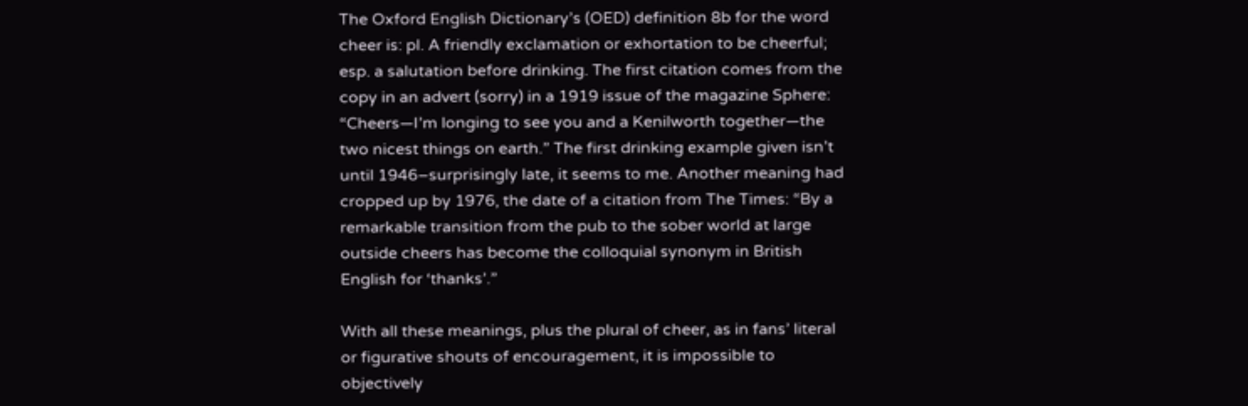The Oxford English Dictionary’s (OED) definition 8b for the word cheer is: pl. A friendly exclamation or exhortation to be cheerful; esp. a salutation before drinking. The first citation comes from the copy in an advert (sorry) in a 1919 issue of the magazine Sphere: “Cheers—I’m longing to see you and a Kenilworth together—the two nicest things on earth.” The first drinking example given isn’t until 1946–surprisingly late, it seems to me. Another meaning had cropped up by 1976, the date of a citation from The Times: “By a remarkable transition from the pub to the sober world at large outside cheers has become the colloquial synonym in British English for ‘thanks’.”

With all these meanings, plus the plural of cheer, as in fans’ literal or figurative shouts of encouragement, it is impossible to objectively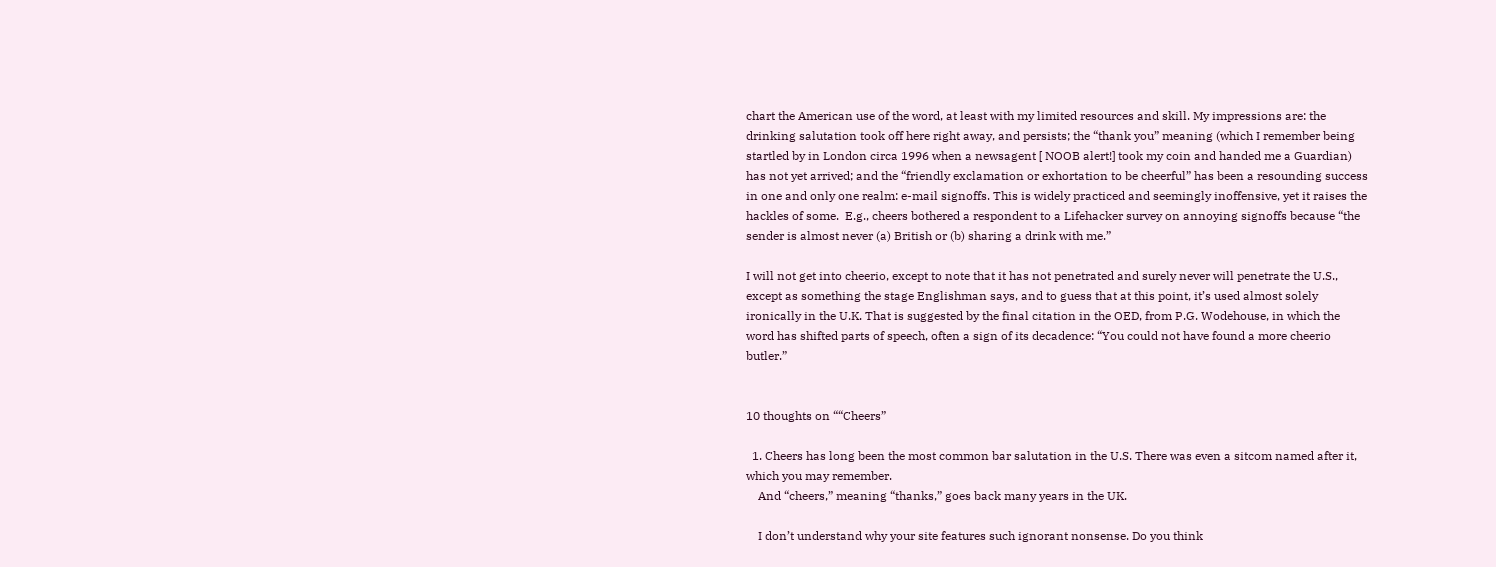chart the American use of the word, at least with my limited resources and skill. My impressions are: the drinking salutation took off here right away, and persists; the “thank you” meaning (which I remember being startled by in London circa 1996 when a newsagent [ NOOB alert!] took my coin and handed me a Guardian) has not yet arrived; and the “friendly exclamation or exhortation to be cheerful” has been a resounding success in one and only one realm: e-mail signoffs. This is widely practiced and seemingly inoffensive, yet it raises the hackles of some.  E.g., cheers bothered a respondent to a Lifehacker survey on annoying signoffs because “the sender is almost never (a) British or (b) sharing a drink with me.”

I will not get into cheerio, except to note that it has not penetrated and surely never will penetrate the U.S., except as something the stage Englishman says, and to guess that at this point, it’s used almost solely ironically in the U.K. That is suggested by the final citation in the OED, from P.G. Wodehouse, in which the word has shifted parts of speech, often a sign of its decadence: “You could not have found a more cheerio butler.”


10 thoughts on ““Cheers”

  1. Cheers has long been the most common bar salutation in the U.S. There was even a sitcom named after it, which you may remember.
    And “cheers,” meaning “thanks,” goes back many years in the UK.

    I don’t understand why your site features such ignorant nonsense. Do you think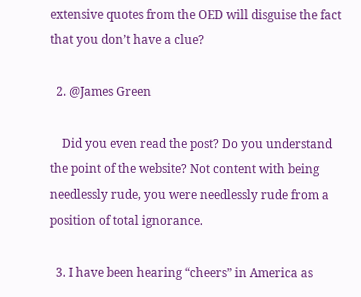extensive quotes from the OED will disguise the fact that you don’t have a clue?

  2. @James Green

    Did you even read the post? Do you understand the point of the website? Not content with being needlessly rude, you were needlessly rude from a position of total ignorance.

  3. I have been hearing “cheers” in America as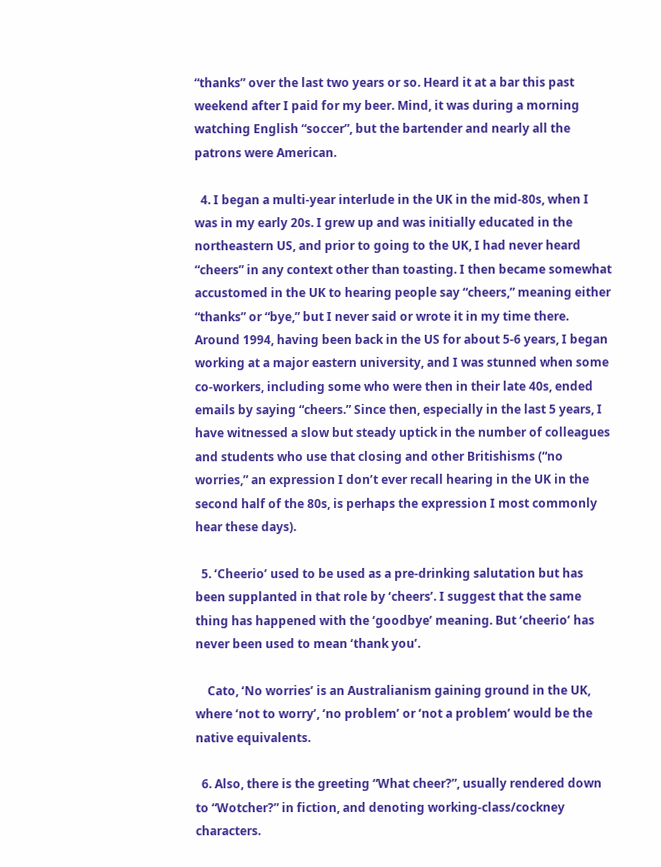“thanks” over the last two years or so. Heard it at a bar this past weekend after I paid for my beer. Mind, it was during a morning watching English “soccer”, but the bartender and nearly all the patrons were American.

  4. I began a multi-year interlude in the UK in the mid-80s, when I was in my early 20s. I grew up and was initially educated in the northeastern US, and prior to going to the UK, I had never heard “cheers” in any context other than toasting. I then became somewhat accustomed in the UK to hearing people say “cheers,” meaning either “thanks” or “bye,” but I never said or wrote it in my time there. Around 1994, having been back in the US for about 5-6 years, I began working at a major eastern university, and I was stunned when some co-workers, including some who were then in their late 40s, ended emails by saying “cheers.” Since then, especially in the last 5 years, I have witnessed a slow but steady uptick in the number of colleagues and students who use that closing and other Britishisms (“no worries,” an expression I don’t ever recall hearing in the UK in the second half of the 80s, is perhaps the expression I most commonly hear these days).

  5. ‘Cheerio’ used to be used as a pre-drinking salutation but has been supplanted in that role by ‘cheers’. I suggest that the same thing has happened with the ‘goodbye’ meaning. But ‘cheerio’ has never been used to mean ‘thank you’.

    Cato, ‘No worries’ is an Australianism gaining ground in the UK, where ‘not to worry’, ‘no problem’ or ‘not a problem’ would be the native equivalents.

  6. Also, there is the greeting “What cheer?”, usually rendered down to “Wotcher?” in fiction, and denoting working-class/cockney characters.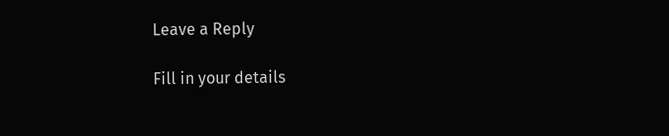Leave a Reply

Fill in your details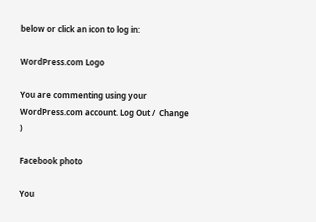below or click an icon to log in:

WordPress.com Logo

You are commenting using your WordPress.com account. Log Out /  Change )

Facebook photo

You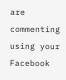are commenting using your Facebook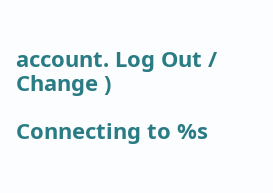account. Log Out /  Change )

Connecting to %s